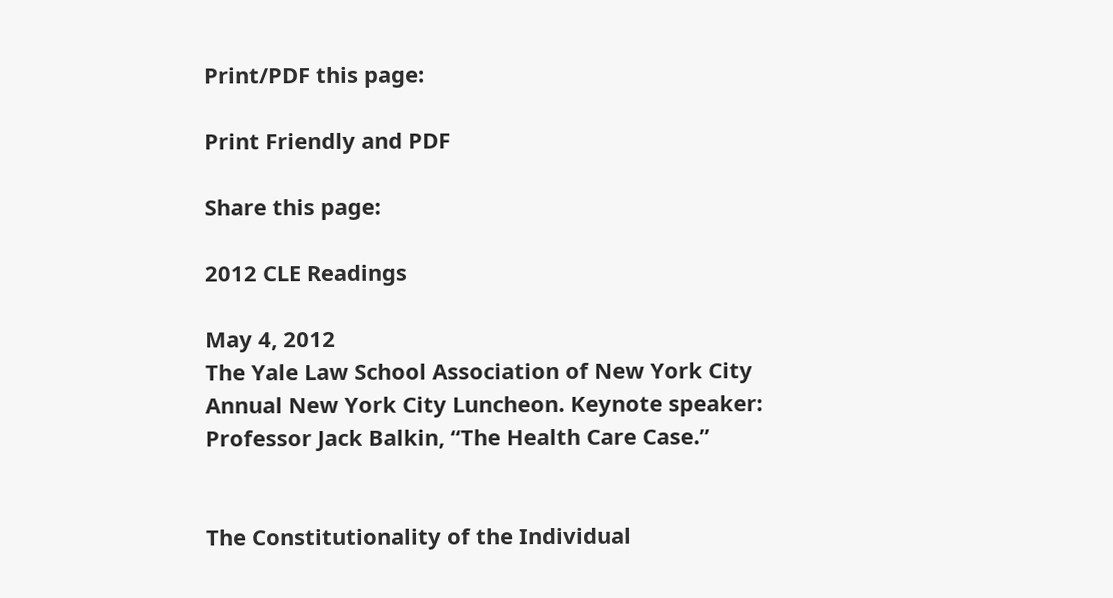Print/PDF this page:

Print Friendly and PDF

Share this page:

2012 CLE Readings

May 4, 2012
The Yale Law School Association of New York City Annual New York City Luncheon. Keynote speaker: Professor Jack Balkin, “The Health Care Case.”


The Constitutionality of the Individual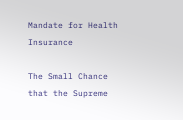Mandate for Health Insurance

The Small Chance that the Supreme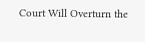Court Will Overturn the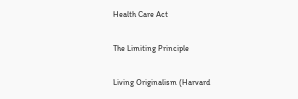Health Care Act

The Limiting Principle

Living Originalism (Harvard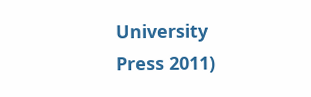University Press 2011)